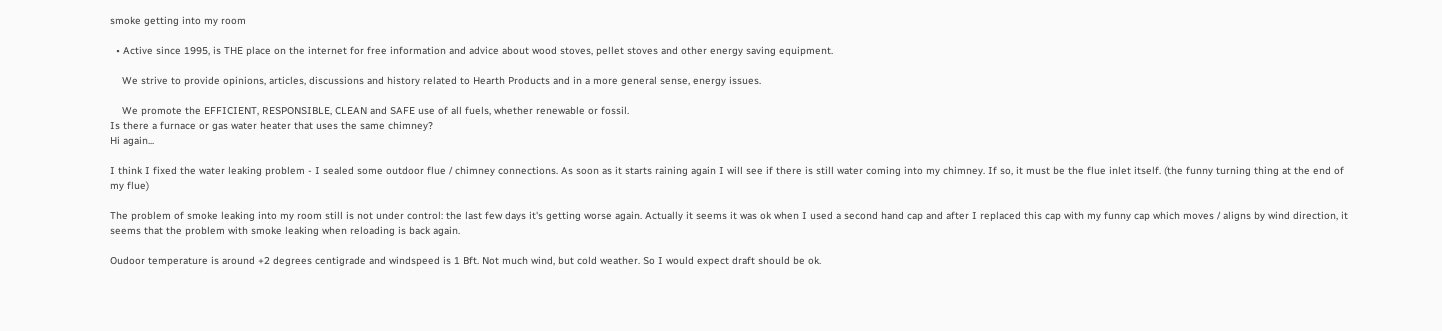smoke getting into my room

  • Active since 1995, is THE place on the internet for free information and advice about wood stoves, pellet stoves and other energy saving equipment.

    We strive to provide opinions, articles, discussions and history related to Hearth Products and in a more general sense, energy issues.

    We promote the EFFICIENT, RESPONSIBLE, CLEAN and SAFE use of all fuels, whether renewable or fossil.
Is there a furnace or gas water heater that uses the same chimney?
Hi again...

I think I fixed the water leaking problem - I sealed some outdoor flue / chimney connections. As soon as it starts raining again I will see if there is still water coming into my chimney. If so, it must be the flue inlet itself. (the funny turning thing at the end of my flue)

The problem of smoke leaking into my room still is not under control: the last few days it's getting worse again. Actually it seems it was ok when I used a second hand cap and after I replaced this cap with my funny cap which moves / aligns by wind direction, it seems that the problem with smoke leaking when reloading is back again.

Oudoor temperature is around +2 degrees centigrade and windspeed is 1 Bft. Not much wind, but cold weather. So I would expect draft should be ok.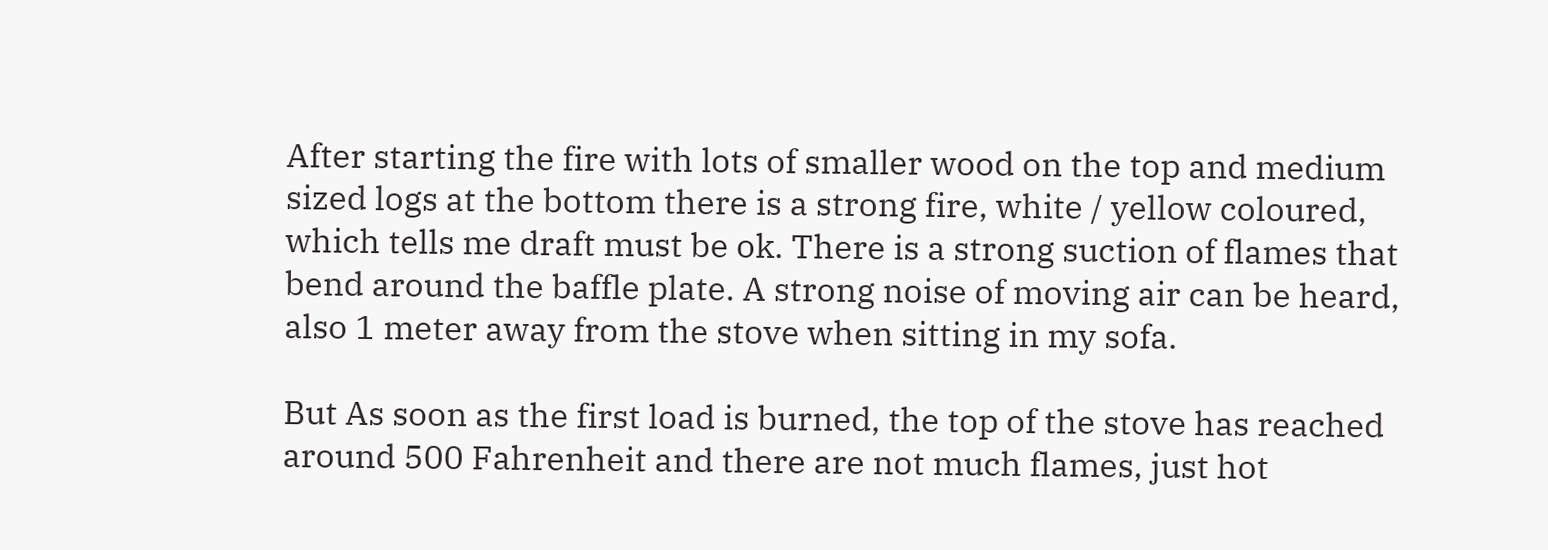After starting the fire with lots of smaller wood on the top and medium sized logs at the bottom there is a strong fire, white / yellow coloured, which tells me draft must be ok. There is a strong suction of flames that bend around the baffle plate. A strong noise of moving air can be heard, also 1 meter away from the stove when sitting in my sofa.

But As soon as the first load is burned, the top of the stove has reached around 500 Fahrenheit and there are not much flames, just hot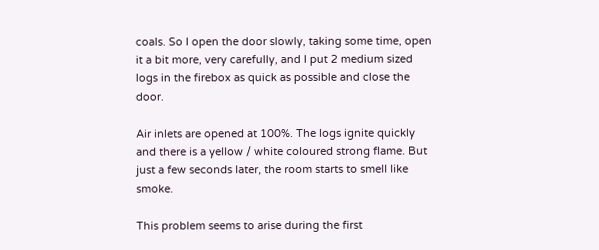coals. So I open the door slowly, taking some time, open it a bit more, very carefully, and I put 2 medium sized logs in the firebox as quick as possible and close the door.

Air inlets are opened at 100%. The logs ignite quickly and there is a yellow / white coloured strong flame. But just a few seconds later, the room starts to smell like smoke.

This problem seems to arise during the first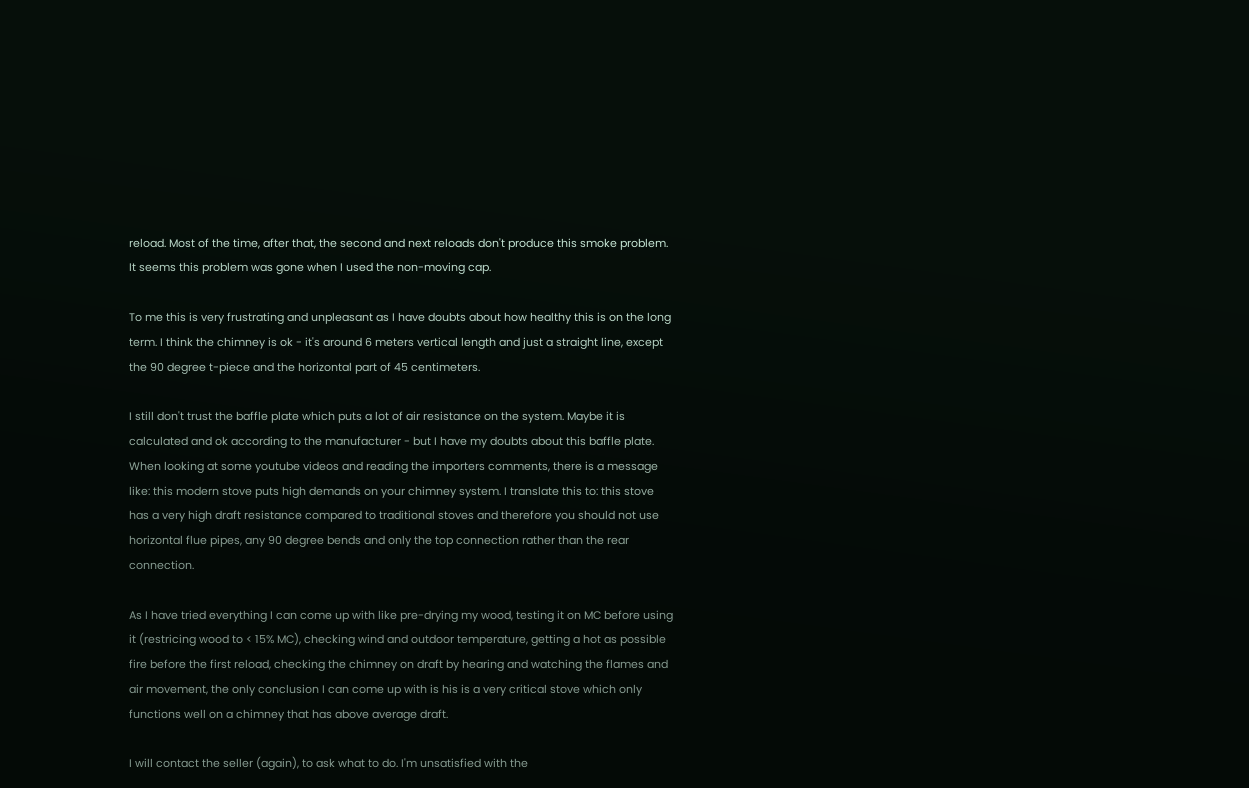reload. Most of the time, after that, the second and next reloads don't produce this smoke problem. It seems this problem was gone when I used the non-moving cap.

To me this is very frustrating and unpleasant as I have doubts about how healthy this is on the long term. I think the chimney is ok - it's around 6 meters vertical length and just a straight line, except the 90 degree t-piece and the horizontal part of 45 centimeters.

I still don't trust the baffle plate which puts a lot of air resistance on the system. Maybe it is calculated and ok according to the manufacturer - but I have my doubts about this baffle plate. When looking at some youtube videos and reading the importers comments, there is a message like: this modern stove puts high demands on your chimney system. I translate this to: this stove has a very high draft resistance compared to traditional stoves and therefore you should not use horizontal flue pipes, any 90 degree bends and only the top connection rather than the rear connection.

As I have tried everything I can come up with like pre-drying my wood, testing it on MC before using it (restricing wood to < 15% MC), checking wind and outdoor temperature, getting a hot as possible fire before the first reload, checking the chimney on draft by hearing and watching the flames and air movement, the only conclusion I can come up with is his is a very critical stove which only functions well on a chimney that has above average draft.

I will contact the seller (again), to ask what to do. I'm unsatisfied with the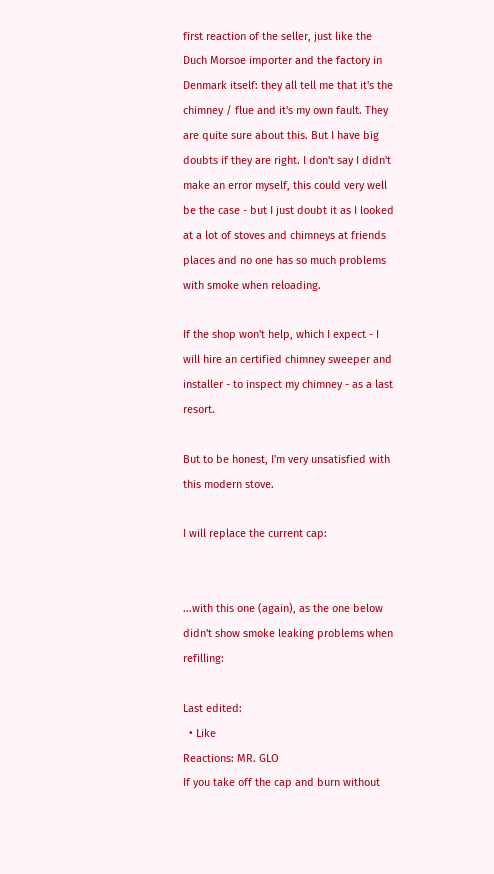first reaction of the seller, just like the Duch Morsoe importer and the factory in Denmark itself: they all tell me that it's the chimney / flue and it's my own fault. They are quite sure about this. But I have big doubts if they are right. I don't say I didn't make an error myself, this could very well be the case - but I just doubt it as I looked at a lot of stoves and chimneys at friends places and no one has so much problems with smoke when reloading.

If the shop won't help, which I expect - I will hire an certified chimney sweeper and installer - to inspect my chimney - as a last resort.

But to be honest, I'm very unsatisfied with this modern stove.

I will replace the current cap:


...with this one (again), as the one below didn't show smoke leaking problems when refilling:

Last edited:
  • Like
Reactions: MR. GLO
If you take off the cap and burn without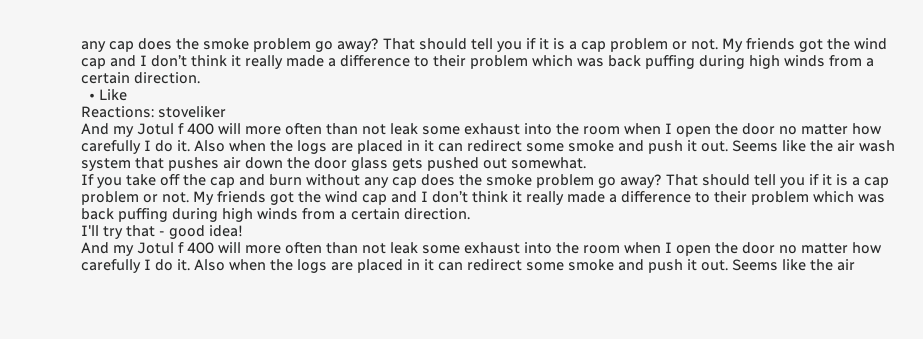any cap does the smoke problem go away? That should tell you if it is a cap problem or not. My friends got the wind cap and I don’t think it really made a difference to their problem which was back puffing during high winds from a certain direction.
  • Like
Reactions: stoveliker
And my Jotul f 400 will more often than not leak some exhaust into the room when I open the door no matter how carefully I do it. Also when the logs are placed in it can redirect some smoke and push it out. Seems like the air wash system that pushes air down the door glass gets pushed out somewhat.
If you take off the cap and burn without any cap does the smoke problem go away? That should tell you if it is a cap problem or not. My friends got the wind cap and I don’t think it really made a difference to their problem which was back puffing during high winds from a certain direction.
I'll try that - good idea!
And my Jotul f 400 will more often than not leak some exhaust into the room when I open the door no matter how carefully I do it. Also when the logs are placed in it can redirect some smoke and push it out. Seems like the air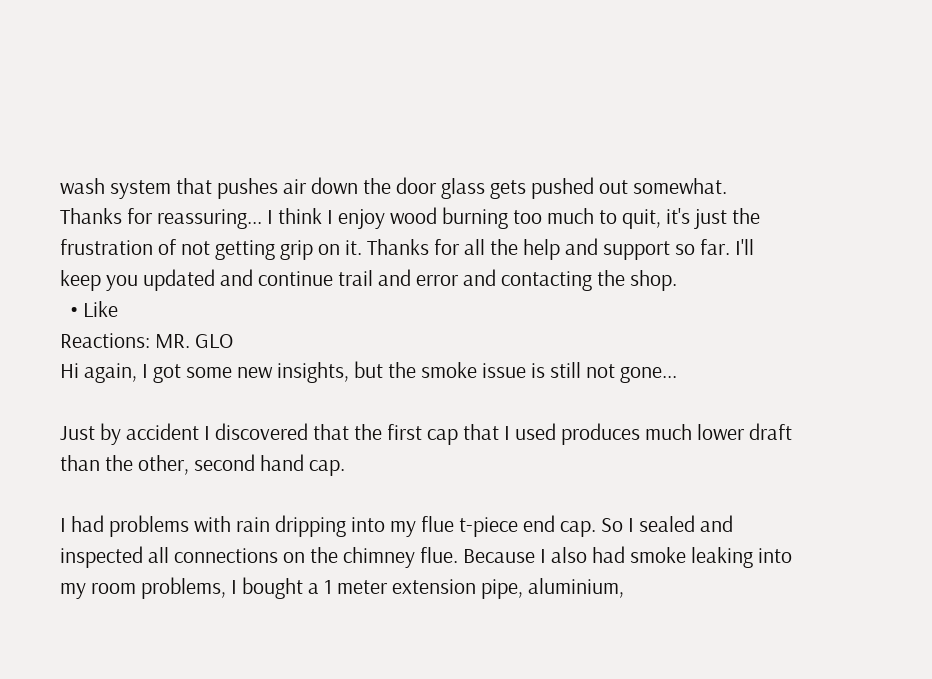wash system that pushes air down the door glass gets pushed out somewhat.
Thanks for reassuring... I think I enjoy wood burning too much to quit, it's just the frustration of not getting grip on it. Thanks for all the help and support so far. I'll keep you updated and continue trail and error and contacting the shop.
  • Like
Reactions: MR. GLO
Hi again, I got some new insights, but the smoke issue is still not gone...

Just by accident I discovered that the first cap that I used produces much lower draft than the other, second hand cap.

I had problems with rain dripping into my flue t-piece end cap. So I sealed and inspected all connections on the chimney flue. Because I also had smoke leaking into my room problems, I bought a 1 meter extension pipe, aluminium,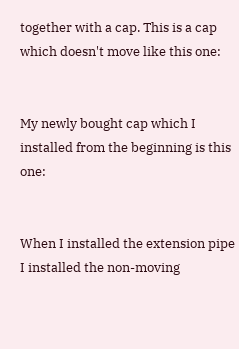together with a cap. This is a cap which doesn't move like this one:


My newly bought cap which I installed from the beginning is this one:


When I installed the extension pipe I installed the non-moving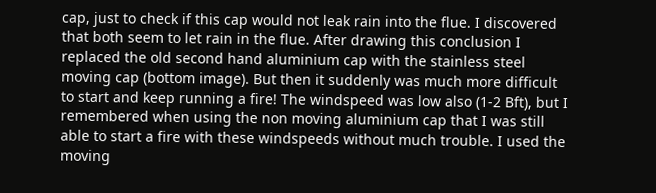cap, just to check if this cap would not leak rain into the flue. I discovered that both seem to let rain in the flue. After drawing this conclusion I replaced the old second hand aluminium cap with the stainless steel moving cap (bottom image). But then it suddenly was much more difficult to start and keep running a fire! The windspeed was low also (1-2 Bft), but I remembered when using the non moving aluminium cap that I was still able to start a fire with these windspeeds without much trouble. I used the moving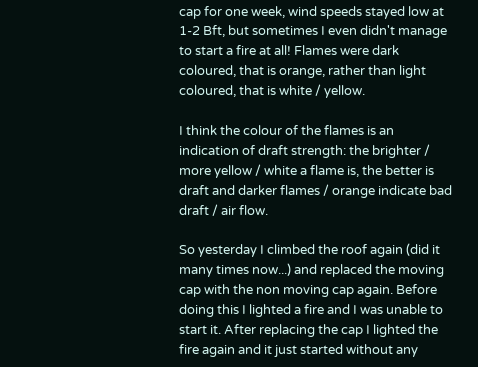cap for one week, wind speeds stayed low at 1-2 Bft, but sometimes I even didn't manage to start a fire at all! Flames were dark coloured, that is orange, rather than light coloured, that is white / yellow.

I think the colour of the flames is an indication of draft strength: the brighter / more yellow / white a flame is, the better is draft and darker flames / orange indicate bad draft / air flow.

So yesterday I climbed the roof again (did it many times now...) and replaced the moving cap with the non moving cap again. Before doing this I lighted a fire and I was unable to start it. After replacing the cap I lighted the fire again and it just started without any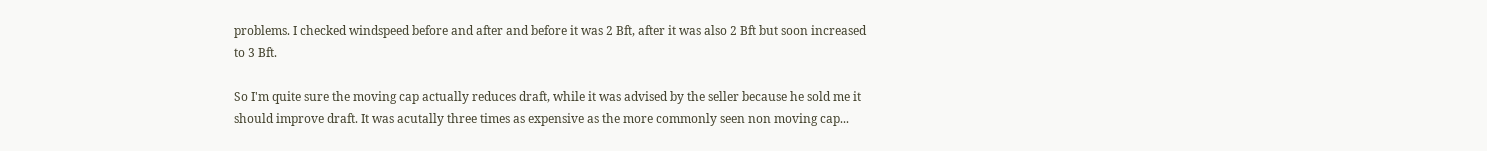problems. I checked windspeed before and after and before it was 2 Bft, after it was also 2 Bft but soon increased to 3 Bft.

So I'm quite sure the moving cap actually reduces draft, while it was advised by the seller because he sold me it should improve draft. It was acutally three times as expensive as the more commonly seen non moving cap...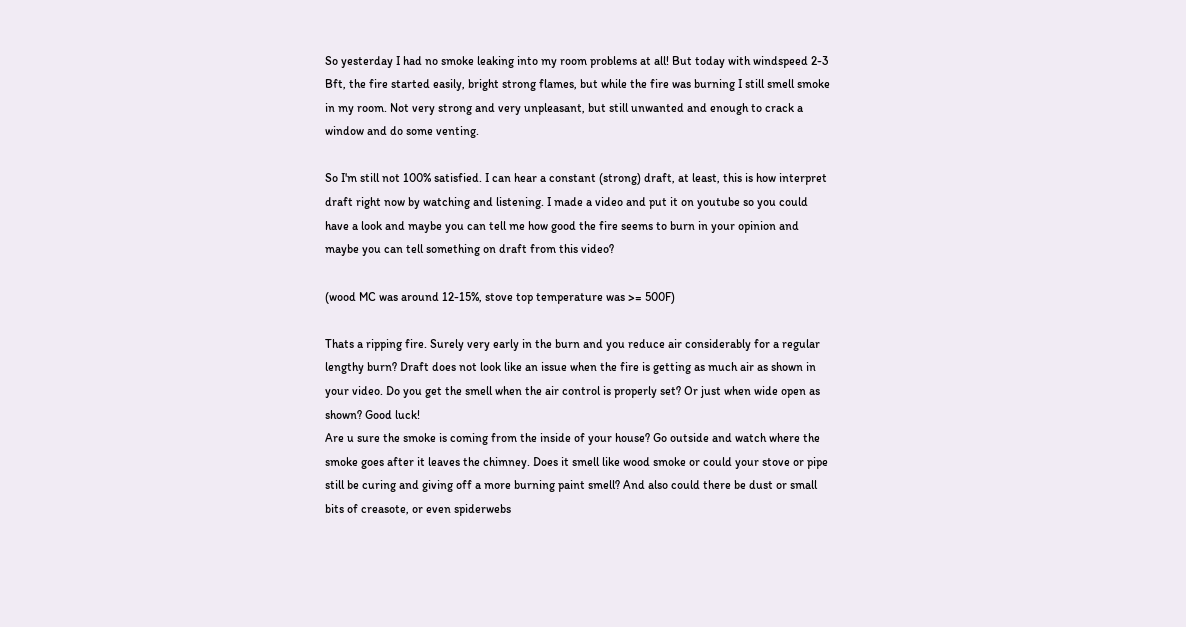So yesterday I had no smoke leaking into my room problems at all! But today with windspeed 2-3 Bft, the fire started easily, bright strong flames, but while the fire was burning I still smell smoke in my room. Not very strong and very unpleasant, but still unwanted and enough to crack a window and do some venting.

So I'm still not 100% satisfied. I can hear a constant (strong) draft, at least, this is how interpret draft right now by watching and listening. I made a video and put it on youtube so you could have a look and maybe you can tell me how good the fire seems to burn in your opinion and maybe you can tell something on draft from this video?

(wood MC was around 12-15%, stove top temperature was >= 500F)

Thats a ripping fire. Surely very early in the burn and you reduce air considerably for a regular lengthy burn? Draft does not look like an issue when the fire is getting as much air as shown in your video. Do you get the smell when the air control is properly set? Or just when wide open as shown? Good luck!
Are u sure the smoke is coming from the inside of your house? Go outside and watch where the smoke goes after it leaves the chimney. Does it smell like wood smoke or could your stove or pipe still be curing and giving off a more burning paint smell? And also could there be dust or small bits of creasote, or even spiderwebs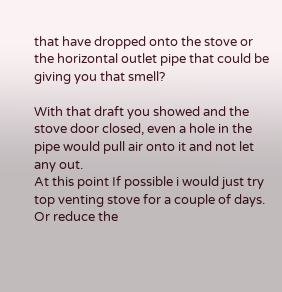that have dropped onto the stove or the horizontal outlet pipe that could be giving you that smell?

With that draft you showed and the stove door closed, even a hole in the pipe would pull air onto it and not let any out.
At this point If possible i would just try top venting stove for a couple of days. Or reduce the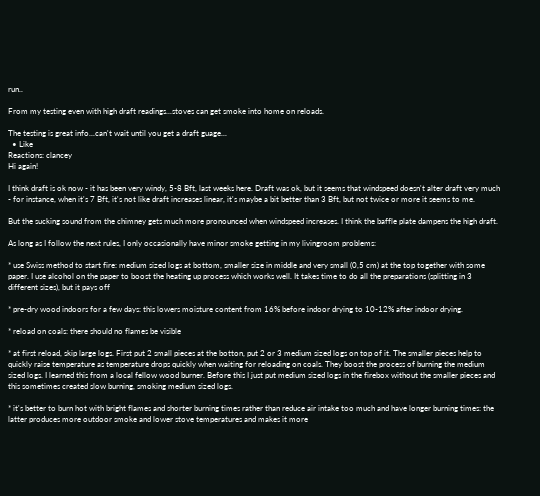run..

From my testing even with high draft readings...stoves can get smoke into home on reloads.

The testing is great info...can't wait until you get a draft guage...
  • Like
Reactions: clancey
Hi again!

I think draft is ok now - it has been very windy, 5-8 Bft, last weeks here. Draft was ok, but it seems that windspeed doesn't alter draft very much - for instance, when it's 7 Bft, it's not like draft increases linear, it's maybe a bit better than 3 Bft, but not twice or more it seems to me.

But the sucking sound from the chimney gets much more pronounced when windspeed increases. I think the baffle plate dampens the high draft.

As long as I follow the next rules, I only occasionally have minor smoke getting in my livingroom problems:

* use Swiss method to start fire: medium sized logs at bottom, smaller size in middle and very small (0,5 cm) at the top together with some paper. I use alcohol on the paper to boost the heating up process which works well. It takes time to do all the preparations (splitting in 3 different sizes), but it pays off

* pre-dry wood indoors for a few days: this lowers moisture content from 16% before indoor drying to 10-12% after indoor drying.

* reload on coals: there should no flames be visible

* at first reload, skip large logs. First put 2 small pieces at the botton, put 2 or 3 medium sized logs on top of it. The smaller pieces help to quickly raise temperature as temperature drops quickly when waiting for reloading on coals. They boost the process of burning the medium sized logs. I learned this from a local fellow wood burner. Before this I just put medium sized logs in the firebox without the smaller pieces and this sometimes created slow burning, smoking medium sized logs.

* it's better to burn hot with bright flames and shorter burning times rather than reduce air intake too much and have longer burning times: the latter produces more outdoor smoke and lower stove temperatures and makes it more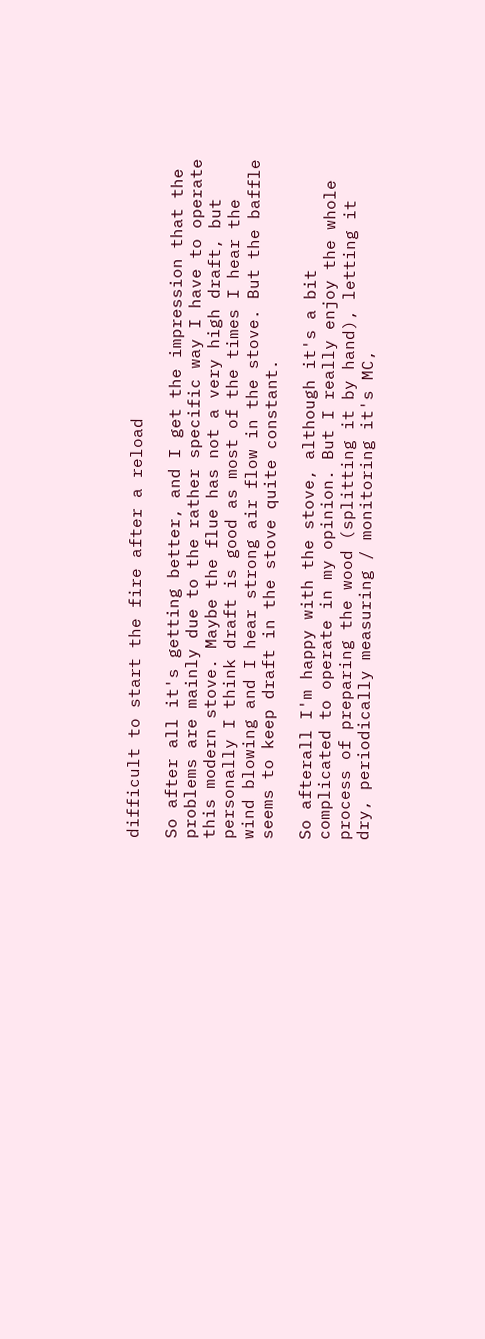difficult to start the fire after a reload

So after all it's getting better, and I get the impression that the problems are mainly due to the rather specific way I have to operate this modern stove. Maybe the flue has not a very high draft, but personally I think draft is good as most of the times I hear the wind blowing and I hear strong air flow in the stove. But the baffle seems to keep draft in the stove quite constant.

So afterall I'm happy with the stove, although it's a bit complicated to operate in my opinion. But I really enjoy the whole process of preparing the wood (splitting it by hand), letting it dry, periodically measuring / monitoring it's MC,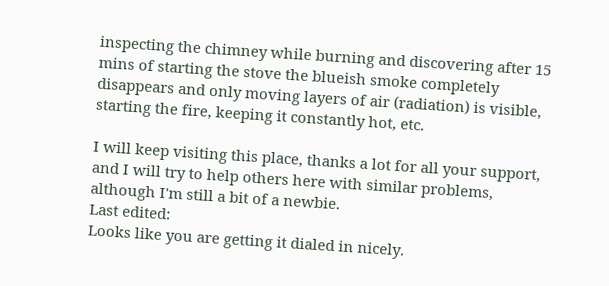inspecting the chimney while burning and discovering after 15 mins of starting the stove the blueish smoke completely disappears and only moving layers of air (radiation) is visible, starting the fire, keeping it constantly hot, etc.

I will keep visiting this place, thanks a lot for all your support, and I will try to help others here with similar problems, although I'm still a bit of a newbie.
Last edited:
Looks like you are getting it dialed in nicely.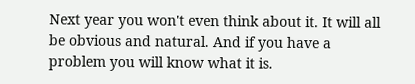Next year you won't even think about it. It will all be obvious and natural. And if you have a problem you will know what it is.